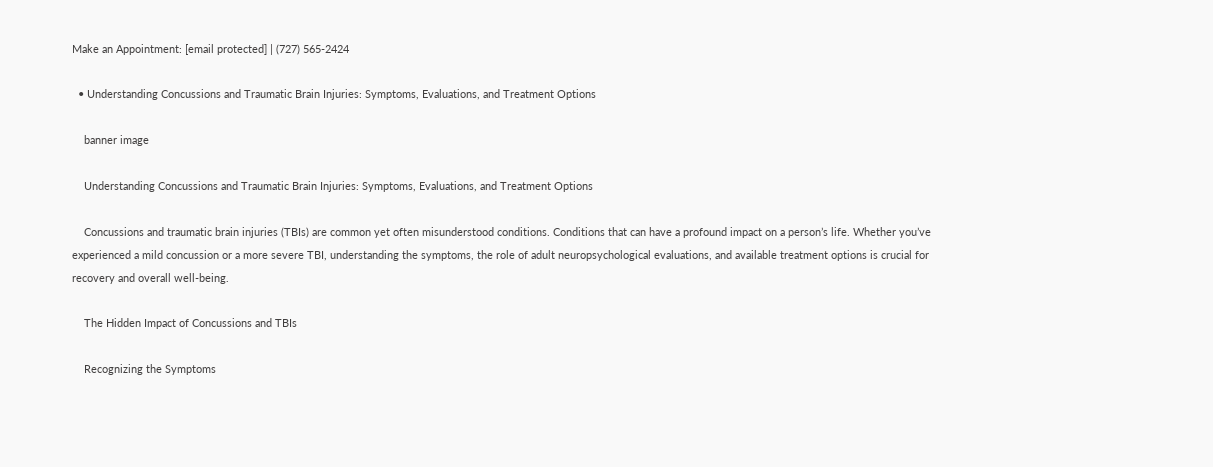Make an Appointment: [email protected] | (727) 565-2424

  • Understanding Concussions and Traumatic Brain Injuries: Symptoms, Evaluations, and Treatment Options

    banner image

    Understanding Concussions and Traumatic Brain Injuries: Symptoms, Evaluations, and Treatment Options

    Concussions and traumatic brain injuries (TBIs) are common yet often misunderstood conditions. Conditions that can have a profound impact on a person’s life. Whether you’ve experienced a mild concussion or a more severe TBI, understanding the symptoms, the role of adult neuropsychological evaluations, and available treatment options is crucial for recovery and overall well-being.

    The Hidden Impact of Concussions and TBIs

    Recognizing the Symptoms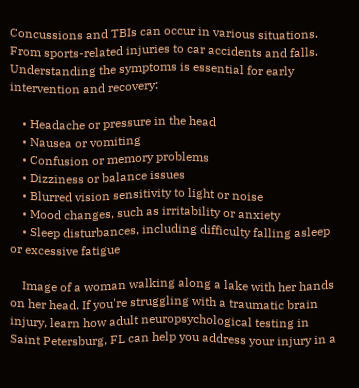Concussions and TBIs can occur in various situations. From sports-related injuries to car accidents and falls. Understanding the symptoms is essential for early intervention and recovery:

    • Headache or pressure in the head
    • Nausea or vomiting
    • Confusion or memory problems
    • Dizziness or balance issues
    • Blurred vision sensitivity to light or noise
    • Mood changes, such as irritability or anxiety
    • Sleep disturbances, including difficulty falling asleep or excessive fatigue

    Image of a woman walking along a lake with her hands on her head. If you're struggling with a traumatic brain injury, learn how adult neuropsychological testing in Saint Petersburg, FL can help you address your injury in a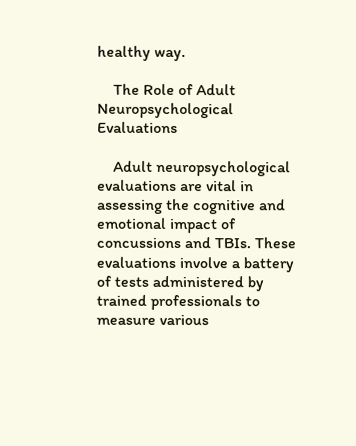healthy way.

    The Role of Adult Neuropsychological Evaluations

    Adult neuropsychological evaluations are vital in assessing the cognitive and emotional impact of concussions and TBIs. These evaluations involve a battery of tests administered by trained professionals to measure various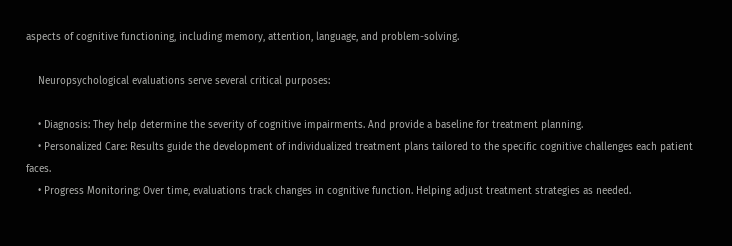aspects of cognitive functioning, including memory, attention, language, and problem-solving.

    Neuropsychological evaluations serve several critical purposes:

    • Diagnosis: They help determine the severity of cognitive impairments. And provide a baseline for treatment planning.
    • Personalized Care: Results guide the development of individualized treatment plans tailored to the specific cognitive challenges each patient faces.
    • Progress Monitoring: Over time, evaluations track changes in cognitive function. Helping adjust treatment strategies as needed.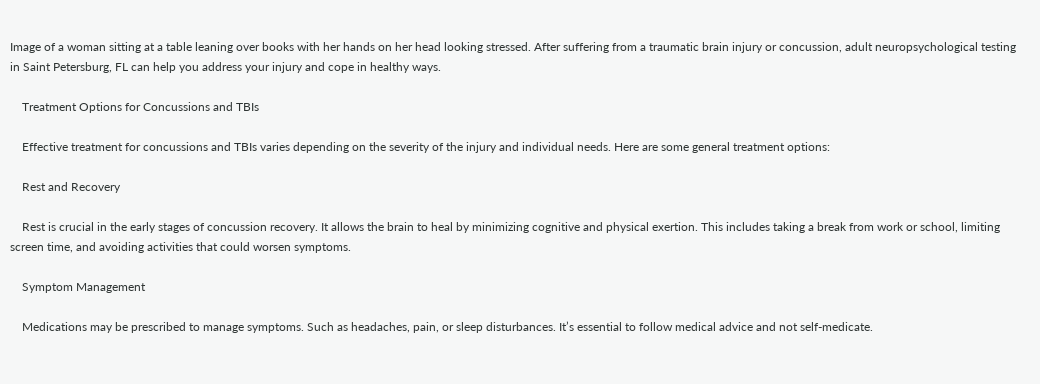Image of a woman sitting at a table leaning over books with her hands on her head looking stressed. After suffering from a traumatic brain injury or concussion, adult neuropsychological testing in Saint Petersburg, FL can help you address your injury and cope in healthy ways.

    Treatment Options for Concussions and TBIs

    Effective treatment for concussions and TBIs varies depending on the severity of the injury and individual needs. Here are some general treatment options:

    Rest and Recovery

    Rest is crucial in the early stages of concussion recovery. It allows the brain to heal by minimizing cognitive and physical exertion. This includes taking a break from work or school, limiting screen time, and avoiding activities that could worsen symptoms.

    Symptom Management

    Medications may be prescribed to manage symptoms. Such as headaches, pain, or sleep disturbances. It’s essential to follow medical advice and not self-medicate.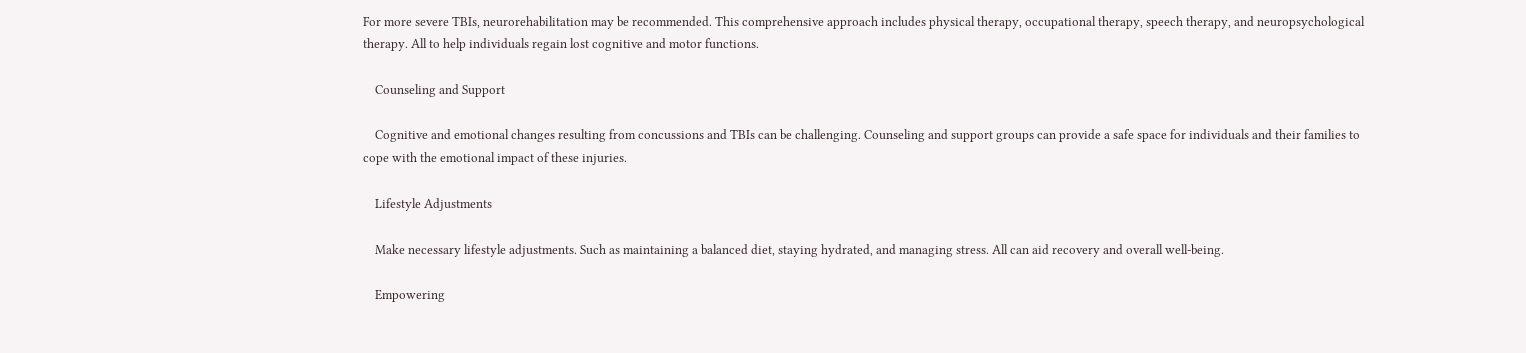For more severe TBIs, neurorehabilitation may be recommended. This comprehensive approach includes physical therapy, occupational therapy, speech therapy, and neuropsychological therapy. All to help individuals regain lost cognitive and motor functions.

    Counseling and Support

    Cognitive and emotional changes resulting from concussions and TBIs can be challenging. Counseling and support groups can provide a safe space for individuals and their families to cope with the emotional impact of these injuries.

    Lifestyle Adjustments

    Make necessary lifestyle adjustments. Such as maintaining a balanced diet, staying hydrated, and managing stress. All can aid recovery and overall well-being.

    Empowering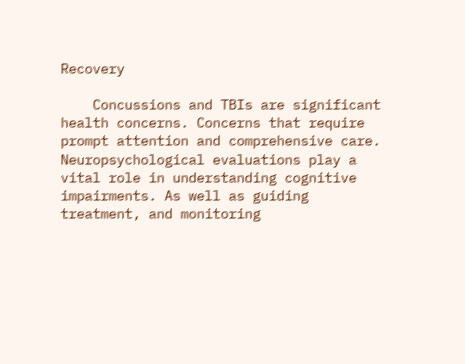Recovery

    Concussions and TBIs are significant health concerns. Concerns that require prompt attention and comprehensive care. Neuropsychological evaluations play a vital role in understanding cognitive impairments. As well as guiding treatment, and monitoring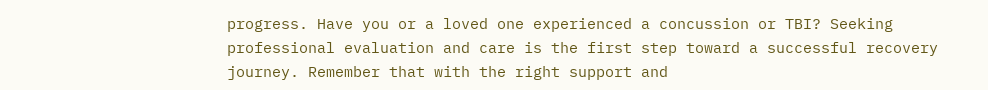progress. Have you or a loved one experienced a concussion or TBI? Seeking professional evaluation and care is the first step toward a successful recovery journey. Remember that with the right support and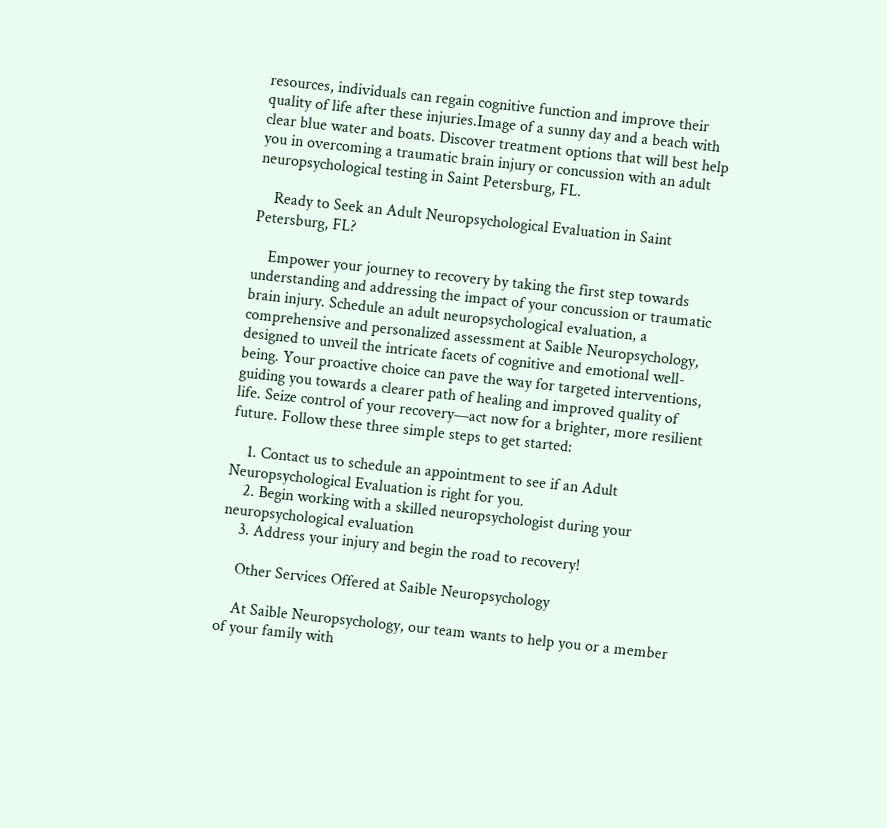resources, individuals can regain cognitive function and improve their quality of life after these injuries.Image of a sunny day and a beach with clear blue water and boats. Discover treatment options that will best help you in overcoming a traumatic brain injury or concussion with an adult neuropsychological testing in Saint Petersburg, FL.

    Ready to Seek an Adult Neuropsychological Evaluation in Saint Petersburg, FL?

    Empower your journey to recovery by taking the first step towards understanding and addressing the impact of your concussion or traumatic brain injury. Schedule an adult neuropsychological evaluation, a comprehensive and personalized assessment at Saible Neuropsychology, designed to unveil the intricate facets of cognitive and emotional well-being. Your proactive choice can pave the way for targeted interventions, guiding you towards a clearer path of healing and improved quality of life. Seize control of your recovery—act now for a brighter, more resilient future. Follow these three simple steps to get started:

    1. Contact us to schedule an appointment to see if an Adult Neuropsychological Evaluation is right for you.
    2. Begin working with a skilled neuropsychologist during your neuropsychological evaluation
    3. Address your injury and begin the road to recovery!

    Other Services Offered at Saible Neuropsychology

    At Saible Neuropsychology, our team wants to help you or a member of your family with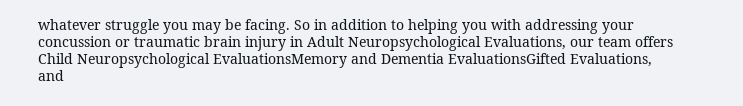whatever struggle you may be facing. So in addition to helping you with addressing your concussion or traumatic brain injury in Adult Neuropsychological Evaluations, our team offers Child Neuropsychological EvaluationsMemory and Dementia EvaluationsGifted Evaluations, and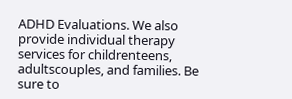ADHD Evaluations. We also provide individual therapy services for childrenteens,  adultscouples, and families. Be sure to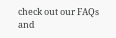check out our FAQs and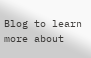Blog to learn more about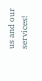us and our services!